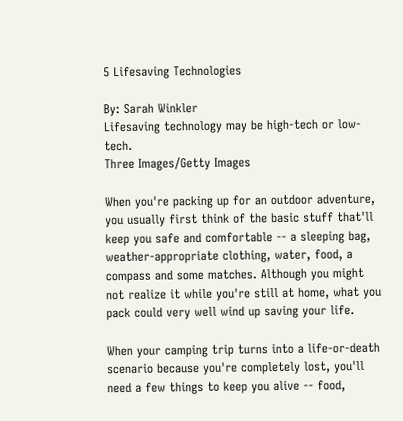5 Lifesaving Technologies

By: Sarah Winkler
Lifesaving technology may be high-tech or low-tech.
Three Images/Getty Images

When you're packing up for an outdoor adventure, you usually first think of the basic stuff that'll keep you safe and comfortable -- a sleeping bag, weather-appropriate clothing, water, food, a compass and some matches. Although you might not realize it while you're still at home, what you pack could very well wind up saving your life.

When your camping trip turns into a life-or-death scenario because you're completely lost, you'll need a few things to keep you alive -- food,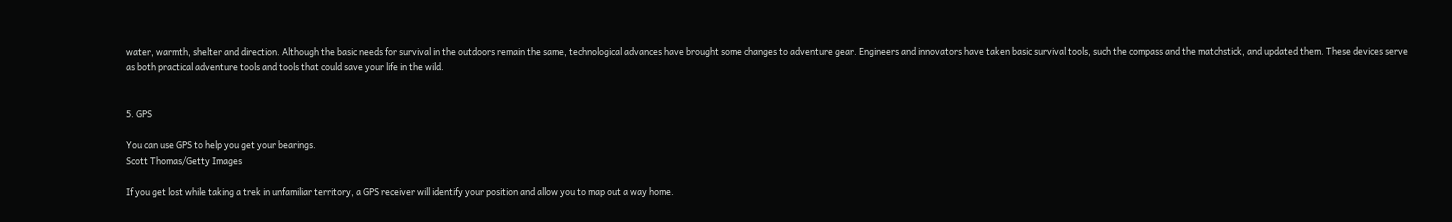water, warmth, shelter and direction. Although the basic needs for survival in the outdoors remain the same, technological advances have brought some changes to adventure gear. Engineers and innovators have taken basic survival tools, such the compass and the matchstick, and updated them. These devices serve as both practical adventure tools and tools that could save your life in the wild.


5. GPS

You can use GPS to help you get your bearings.
Scott Thomas/Getty Images

If you get lost while taking a trek in unfamiliar territory, a GPS receiver will identify your position and allow you to map out a way home.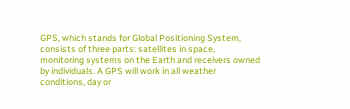GPS, which stands for Global Positioning System, consists of three parts: satellites in space, monitoring systems on the Earth and receivers owned by individuals. A GPS will work in all weather conditions, day or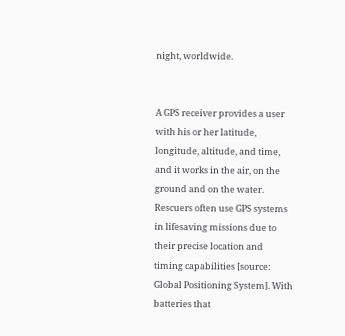night, worldwide.


A GPS receiver provides a user with his or her latitude, longitude, altitude, and time, and it works in the air, on the ground and on the water. Rescuers often use GPS systems in lifesaving missions due to their precise location and timing capabilities [source: Global Positioning System]. With batteries that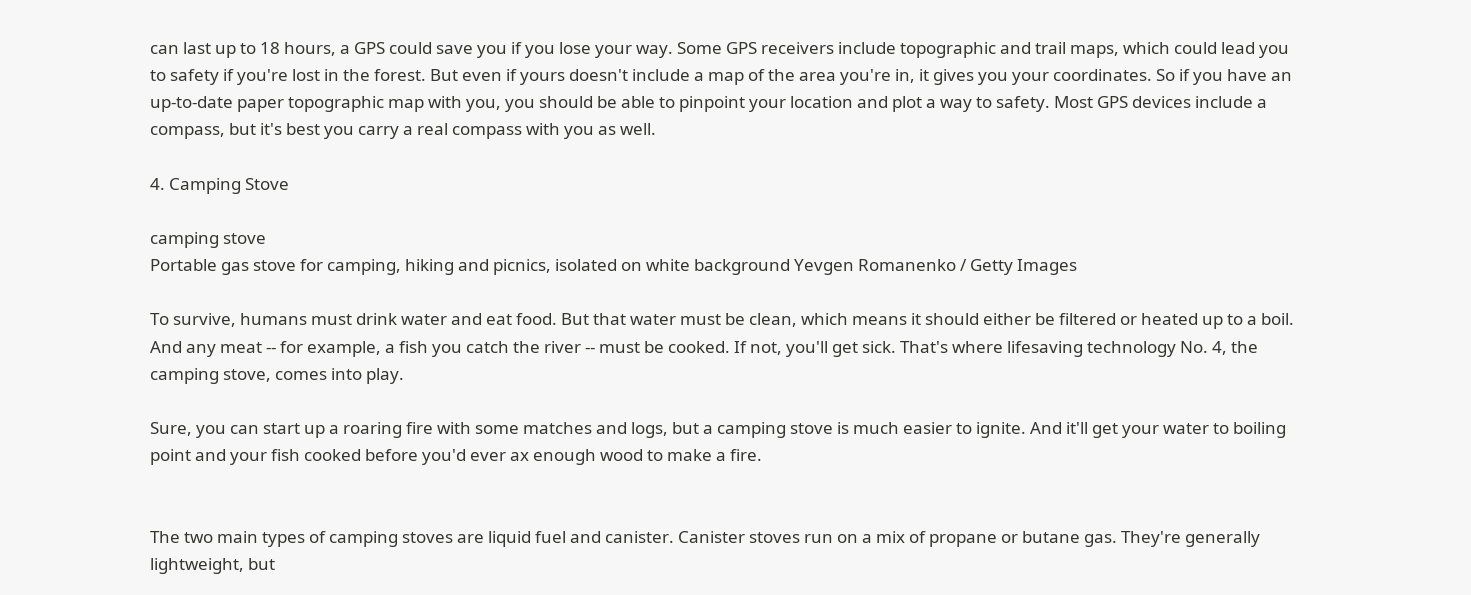can last up to 18 hours, a GPS could save you if you lose your way. Some GPS receivers include topographic and trail maps, which could lead you to safety if you're lost in the forest. But even if yours doesn't include a map of the area you're in, it gives you your coordinates. So if you have an up-to-date paper topographic map with you, you should be able to pinpoint your location and plot a way to safety. Most GPS devices include a compass, but it's best you carry a real compass with you as well.

4. Camping Stove

camping stove
Portable gas stove for camping, hiking and picnics, isolated on white background Yevgen Romanenko / Getty Images

To survive, humans must drink water and eat food. But that water must be clean, which means it should either be filtered or heated up to a boil. And any meat -- for example, a fish you catch the river -- must be cooked. If not, you'll get sick. That's where lifesaving technology No. 4, the camping stove, comes into play.

Sure, you can start up a roaring fire with some matches and logs, but a camping stove is much easier to ignite. And it'll get your water to boiling point and your fish cooked before you'd ever ax enough wood to make a fire.


The two main types of camping stoves are liquid fuel and canister. Canister stoves run on a mix of propane or butane gas. They're generally lightweight, but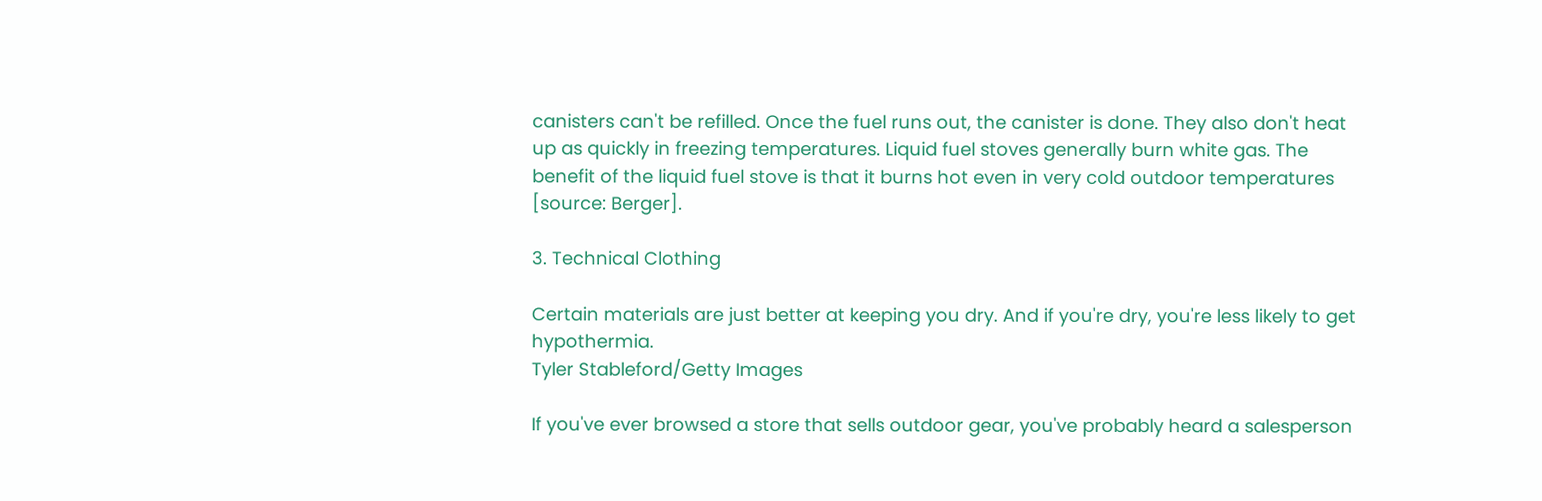canisters can't be refilled. Once the fuel runs out, the canister is done. They also don't heat up as quickly in freezing temperatures. Liquid fuel stoves generally burn white gas. The benefit of the liquid fuel stove is that it burns hot even in very cold outdoor temperatures [source: Berger].

3. Technical Clothing

Certain materials are just better at keeping you dry. And if you're dry, you're less likely to get hypothermia.
Tyler Stableford/Getty Images

If you've ever browsed a store that sells outdoor gear, you've probably heard a salesperson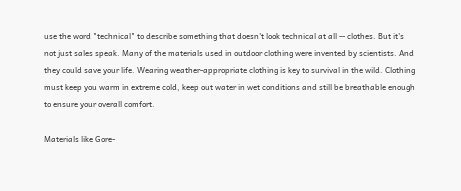use the word "technical" to describe something that doesn't look technical at all -- clothes. But it's not just sales speak. Many of the materials used in outdoor clothing were invented by scientists. And they could save your life. Wearing weather-appropriate clothing is key to survival in the wild. Clothing must keep you warm in extreme cold, keep out water in wet conditions and still be breathable enough to ensure your overall comfort.

Materials like Gore-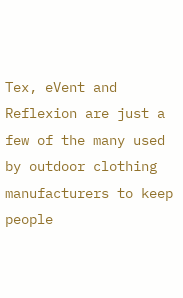Tex, eVent and Reflexion are just a few of the many used by outdoor clothing manufacturers to keep people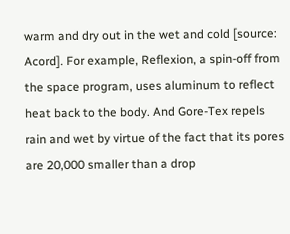warm and dry out in the wet and cold [source: Acord]. For example, Reflexion, a spin-off from the space program, uses aluminum to reflect heat back to the body. And Gore-Tex repels rain and wet by virtue of the fact that its pores are 20,000 smaller than a drop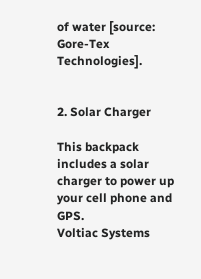of water [source: Gore-Tex Technologies].


2. Solar Charger

This backpack includes a solar charger to power up your cell phone and GPS.
Voltiac Systems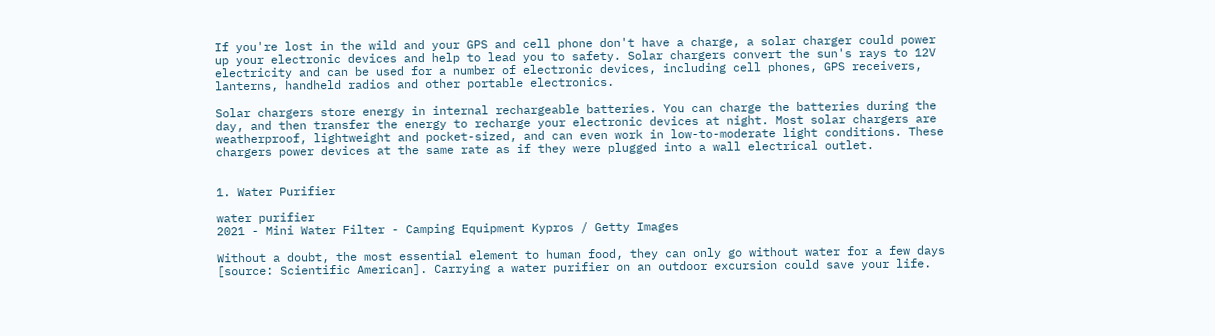If you're lost in the wild and your GPS and cell phone don't have a charge, a solar charger could power up your electronic devices and help to lead you to safety. Solar chargers convert the sun's rays to 12V electricity and can be used for a number of electronic devices, including cell phones, GPS receivers, lanterns, handheld radios and other portable electronics.

Solar chargers store energy in internal rechargeable batteries. You can charge the batteries during the day, and then transfer the energy to recharge your electronic devices at night. Most solar chargers are weatherproof, lightweight and pocket-sized, and can even work in low-to-moderate light conditions. These chargers power devices at the same rate as if they were plugged into a wall electrical outlet.


1. Water Purifier

water purifier
2021 - Mini Water Filter - Camping Equipment Kypros / Getty Images

Without a doubt, the most essential element to human food, they can only go without water for a few days [source: Scientific American]. Carrying a water purifier on an outdoor excursion could save your life.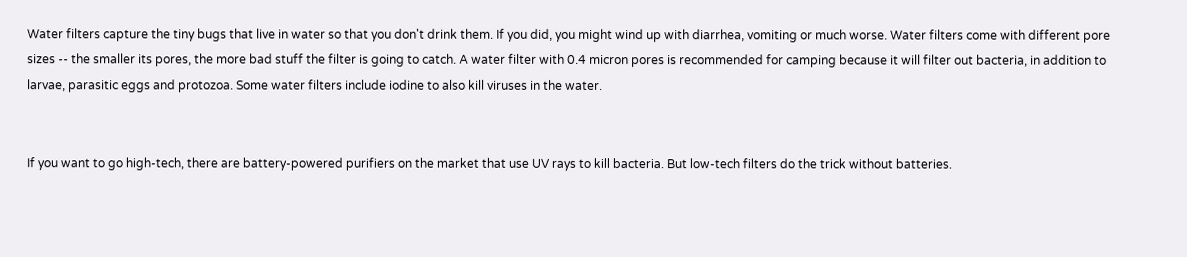Water filters capture the tiny bugs that live in water so that you don't drink them. If you did, you might wind up with diarrhea, vomiting or much worse. Water filters come with different pore sizes -- the smaller its pores, the more bad stuff the filter is going to catch. A water filter with 0.4 micron pores is recommended for camping because it will filter out bacteria, in addition to larvae, parasitic eggs and protozoa. Some water filters include iodine to also kill viruses in the water.


If you want to go high-tech, there are battery-powered purifiers on the market that use UV rays to kill bacteria. But low-tech filters do the trick without batteries.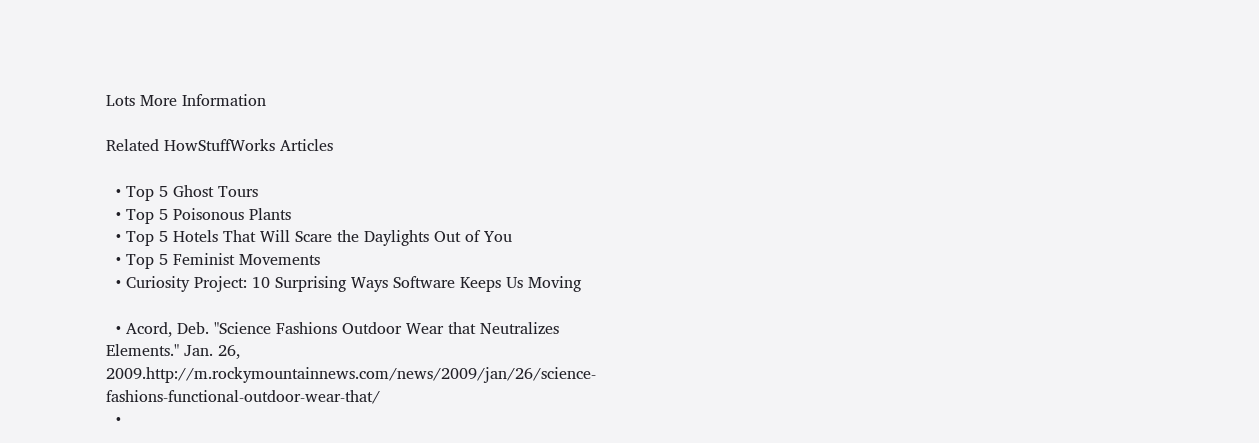Lots More Information

Related HowStuffWorks Articles

  • Top 5 Ghost Tours
  • Top 5 Poisonous Plants
  • Top 5 Hotels That Will Scare the Daylights Out of You
  • Top 5 Feminist Movements
  • Curiosity Project: 10 Surprising Ways Software Keeps Us Moving

  • Acord, Deb. "Science Fashions Outdoor Wear that Neutralizes Elements." Jan. 26, 2009.http://m.rockymountainnews.com/news/2009/jan/26/science-fashions-functional-outdoor-wear-that/
  •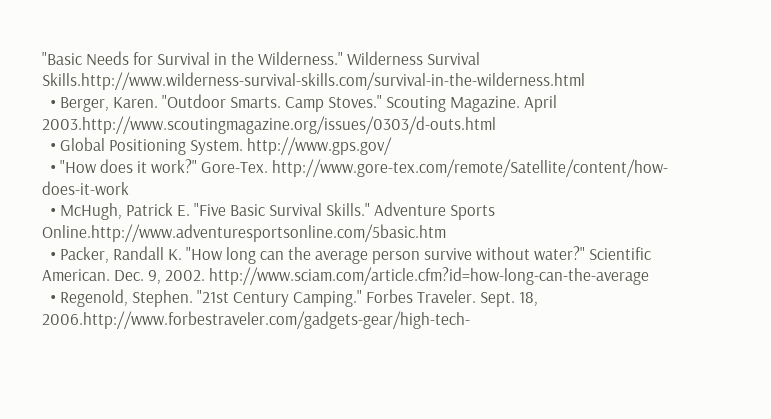"Basic Needs for Survival in the Wilderness." Wilderness Survival Skills.http://www.wilderness-survival-skills.com/survival-in-the-wilderness.html
  • Berger, Karen. "Outdoor Smarts. Camp Stoves." Scouting Magazine. April 2003.http://www.scoutingmagazine.org/issues/0303/d-outs.html
  • Global Positioning System. http://www.gps.gov/
  • "How does it work?" Gore-Tex. http://www.gore-tex.com/remote/Satellite/content/how-does-it-work
  • McHugh, Patrick E. "Five Basic Survival Skills." Adventure Sports Online.http://www.adventuresportsonline.com/5basic.htm
  • Packer, Randall K. "How long can the average person survive without water?" Scientific American. Dec. 9, 2002. http://www.sciam.com/article.cfm?id=how-long-can-the-average
  • Regenold, Stephen. "21st Century Camping." Forbes Traveler. Sept. 18, 2006.http://www.forbestraveler.com/gadgets-gear/high-tech-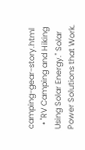camping-gear-story.html
  • "RV Camping and Hiking Using Solar Energy." Solar Power Solutions that Work.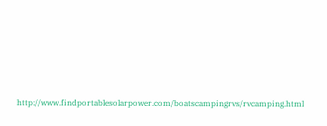http://www.findportablesolarpower.com/boatscampingrvs/rvcamping.html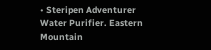• Steripen Adventurer Water Purifier. Eastern Mountain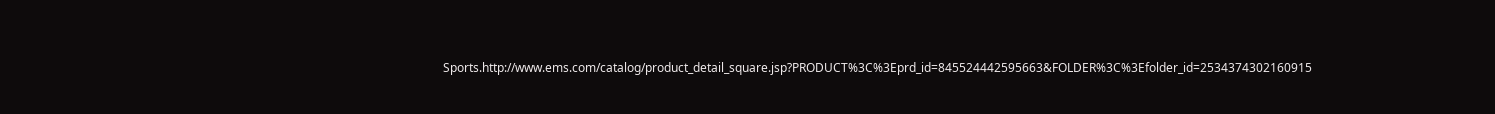Sports.http://www.ems.com/catalog/product_detail_square.jsp?PRODUCT%3C%3Eprd_id=845524442595663&FOLDER%3C%3Efolder_id=2534374302160915